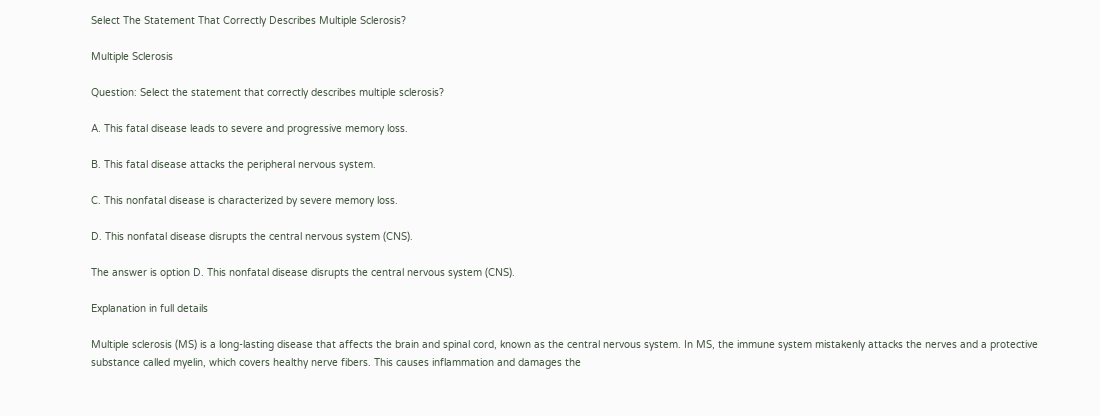Select The Statement That Correctly Describes Multiple Sclerosis?

Multiple Sclerosis

Question: Select the statement that correctly describes multiple sclerosis?

A. This fatal disease leads to severe and progressive memory loss.

B. This fatal disease attacks the peripheral nervous system.

C. This nonfatal disease is characterized by severe memory loss.

D. This nonfatal disease disrupts the central nervous system (CNS).

The answer is option D. This nonfatal disease disrupts the central nervous system (CNS).

Explanation in full details

Multiple sclerosis (MS) is a long-lasting disease that affects the brain and spinal cord, known as the central nervous system. In MS, the immune system mistakenly attacks the nerves and a protective substance called myelin, which covers healthy nerve fibers. This causes inflammation and damages the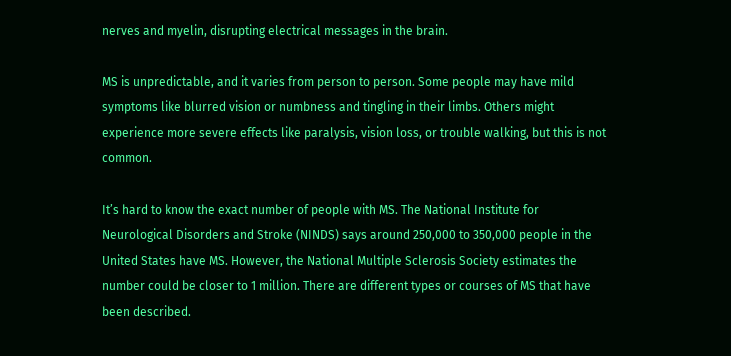nerves and myelin, disrupting electrical messages in the brain.

MS is unpredictable, and it varies from person to person. Some people may have mild symptoms like blurred vision or numbness and tingling in their limbs. Others might experience more severe effects like paralysis, vision loss, or trouble walking, but this is not common.

It’s hard to know the exact number of people with MS. The National Institute for Neurological Disorders and Stroke (NINDS) says around 250,000 to 350,000 people in the United States have MS. However, the National Multiple Sclerosis Society estimates the number could be closer to 1 million. There are different types or courses of MS that have been described.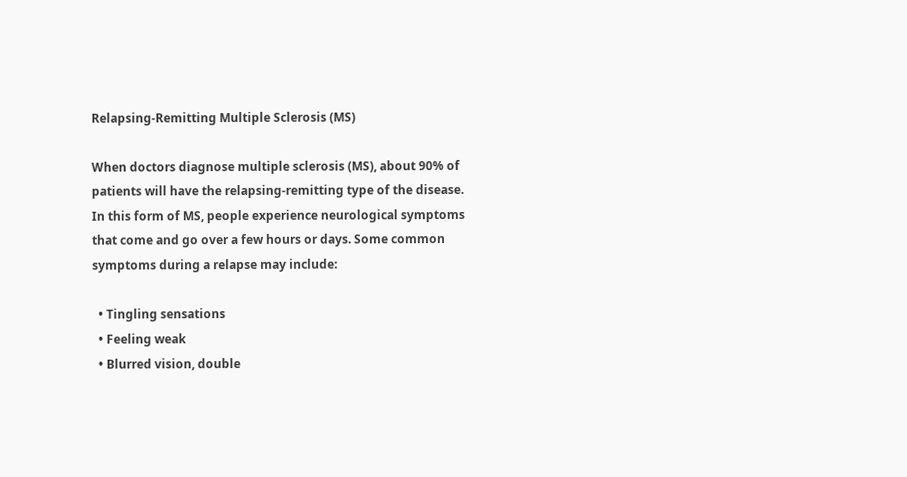Relapsing-Remitting Multiple Sclerosis (MS)

When doctors diagnose multiple sclerosis (MS), about 90% of patients will have the relapsing-remitting type of the disease. In this form of MS, people experience neurological symptoms that come and go over a few hours or days. Some common symptoms during a relapse may include:

  • Tingling sensations
  • Feeling weak
  • Blurred vision, double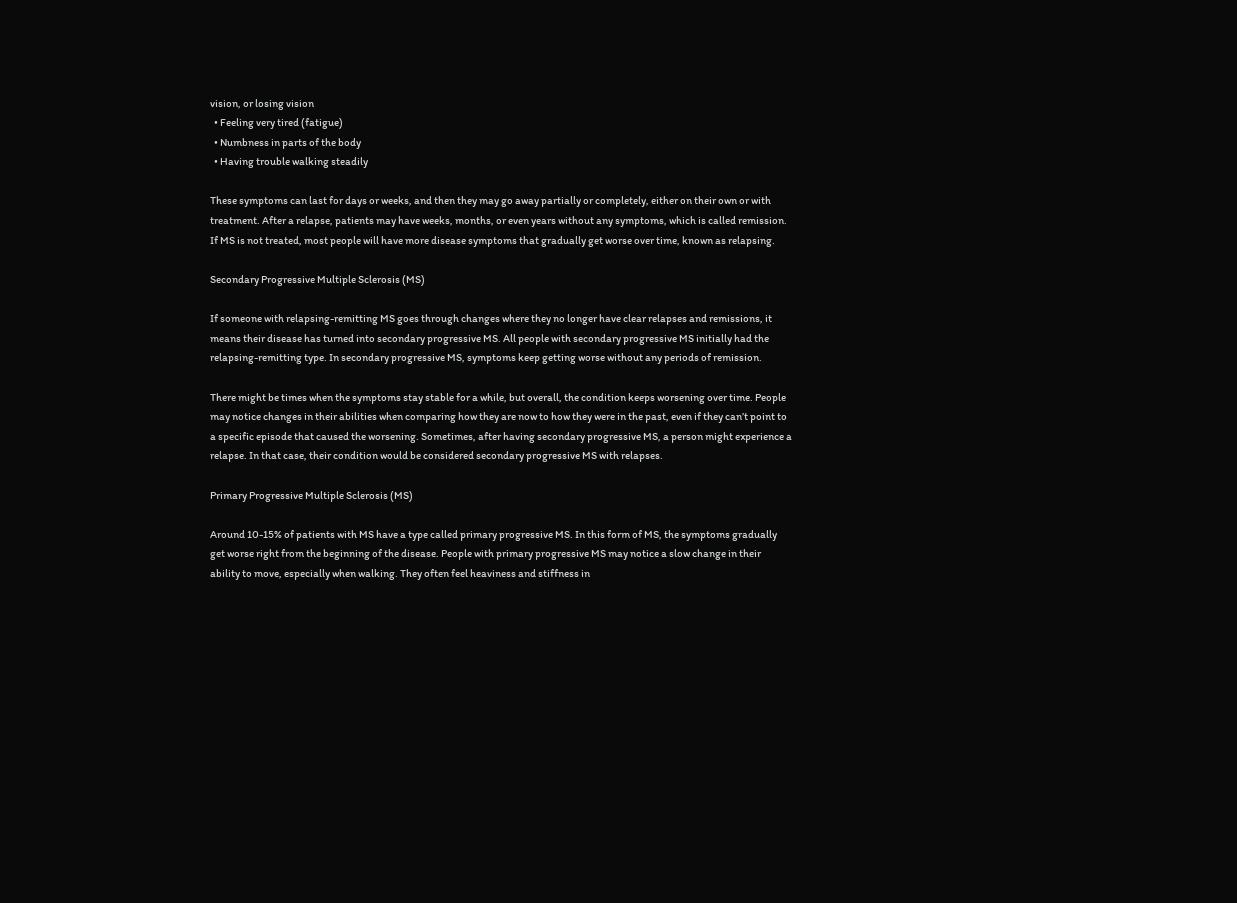vision, or losing vision
  • Feeling very tired (fatigue)
  • Numbness in parts of the body
  • Having trouble walking steadily

These symptoms can last for days or weeks, and then they may go away partially or completely, either on their own or with treatment. After a relapse, patients may have weeks, months, or even years without any symptoms, which is called remission. If MS is not treated, most people will have more disease symptoms that gradually get worse over time, known as relapsing.

Secondary Progressive Multiple Sclerosis (MS)

If someone with relapsing-remitting MS goes through changes where they no longer have clear relapses and remissions, it means their disease has turned into secondary progressive MS. All people with secondary progressive MS initially had the relapsing-remitting type. In secondary progressive MS, symptoms keep getting worse without any periods of remission.

There might be times when the symptoms stay stable for a while, but overall, the condition keeps worsening over time. People may notice changes in their abilities when comparing how they are now to how they were in the past, even if they can’t point to a specific episode that caused the worsening. Sometimes, after having secondary progressive MS, a person might experience a relapse. In that case, their condition would be considered secondary progressive MS with relapses.

Primary Progressive Multiple Sclerosis (MS)

Around 10-15% of patients with MS have a type called primary progressive MS. In this form of MS, the symptoms gradually get worse right from the beginning of the disease. People with primary progressive MS may notice a slow change in their ability to move, especially when walking. They often feel heaviness and stiffness in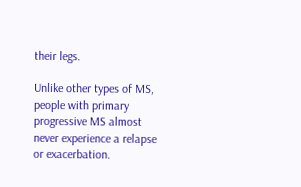their legs.

Unlike other types of MS, people with primary progressive MS almost never experience a relapse or exacerbation.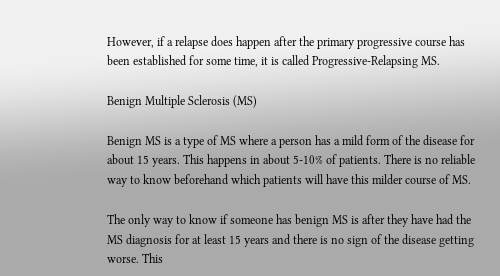However, if a relapse does happen after the primary progressive course has been established for some time, it is called Progressive-Relapsing MS.

Benign Multiple Sclerosis (MS)

Benign MS is a type of MS where a person has a mild form of the disease for about 15 years. This happens in about 5-10% of patients. There is no reliable way to know beforehand which patients will have this milder course of MS.

The only way to know if someone has benign MS is after they have had the MS diagnosis for at least 15 years and there is no sign of the disease getting worse. This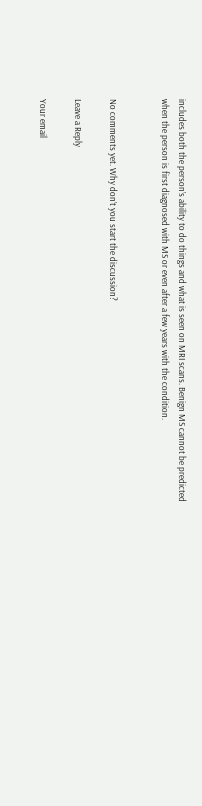includes both the person’s ability to do things and what is seen on MRI scans. Benign MS cannot be predicted when the person is first diagnosed with MS or even after a few years with the condition.


No comments yet. Why don’t you start the discussion?

Leave a Reply

Your email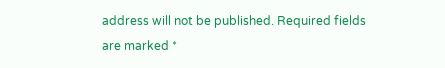address will not be published. Required fields are marked *